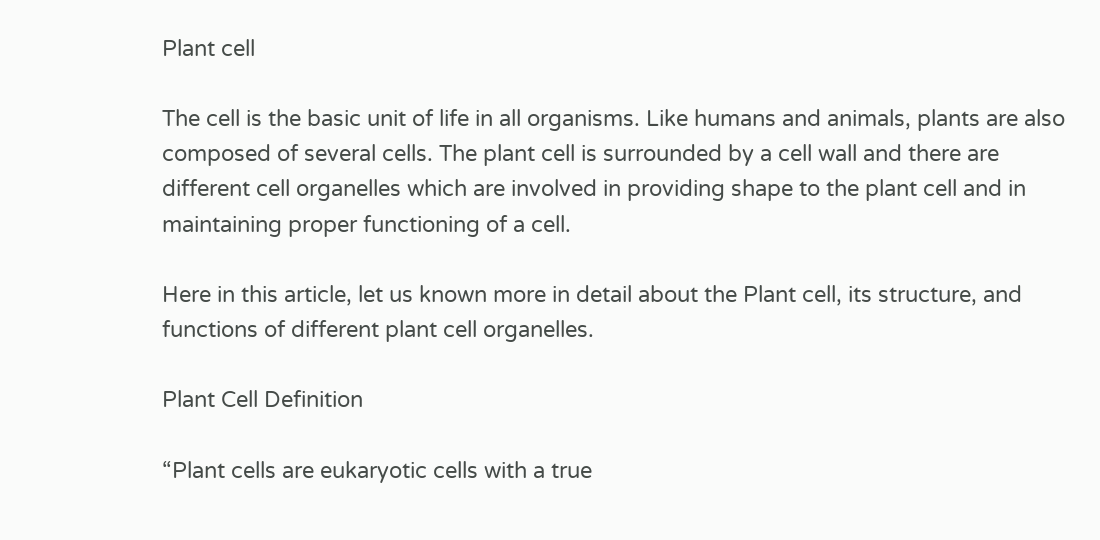Plant cell

The cell is the basic unit of life in all organisms. Like humans and animals, plants are also composed of several cells. The plant cell is surrounded by a cell wall and there are different cell organelles which are involved in providing shape to the plant cell and in maintaining proper functioning of a cell.

Here in this article, let us known more in detail about the Plant cell, its structure, and functions of different plant cell organelles.

Plant Cell Definition

“Plant cells are eukaryotic cells with a true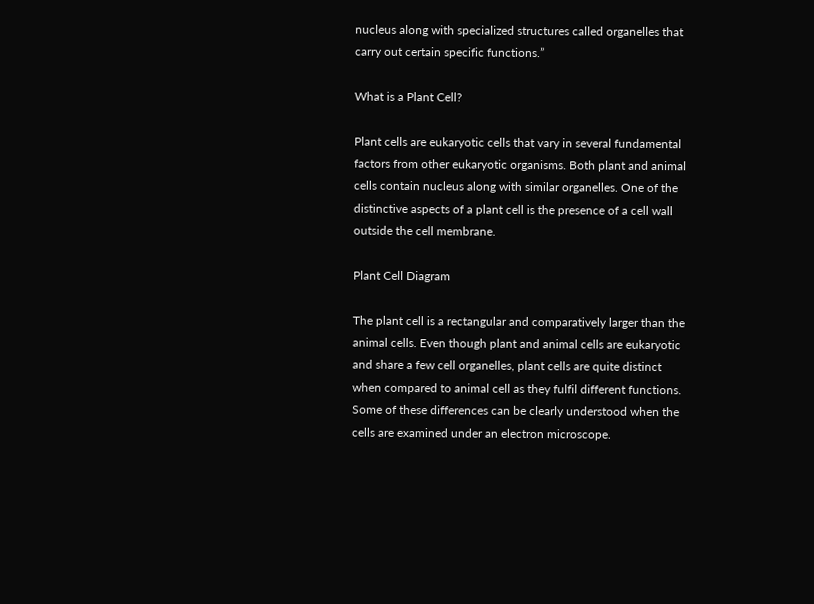nucleus along with specialized structures called organelles that carry out certain specific functions.”

What is a Plant Cell?

Plant cells are eukaryotic cells that vary in several fundamental factors from other eukaryotic organisms. Both plant and animal cells contain nucleus along with similar organelles. One of the distinctive aspects of a plant cell is the presence of a cell wall outside the cell membrane.

Plant Cell Diagram

The plant cell is a rectangular and comparatively larger than the animal cells. Even though plant and animal cells are eukaryotic and share a few cell organelles, plant cells are quite distinct when compared to animal cell as they fulfil different functions. Some of these differences can be clearly understood when the cells are examined under an electron microscope.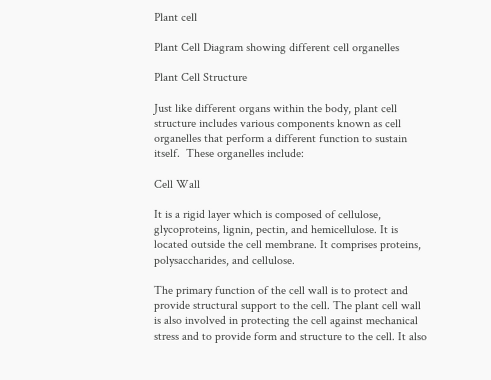Plant cell

Plant Cell Diagram showing different cell organelles

Plant Cell Structure

Just like different organs within the body, plant cell structure includes various components known as cell organelles that perform a different function to sustain itself.  These organelles include:

Cell Wall

It is a rigid layer which is composed of cellulose, glycoproteins, lignin, pectin, and hemicellulose. It is located outside the cell membrane. It comprises proteins, polysaccharides, and cellulose.

The primary function of the cell wall is to protect and provide structural support to the cell. The plant cell wall is also involved in protecting the cell against mechanical stress and to provide form and structure to the cell. It also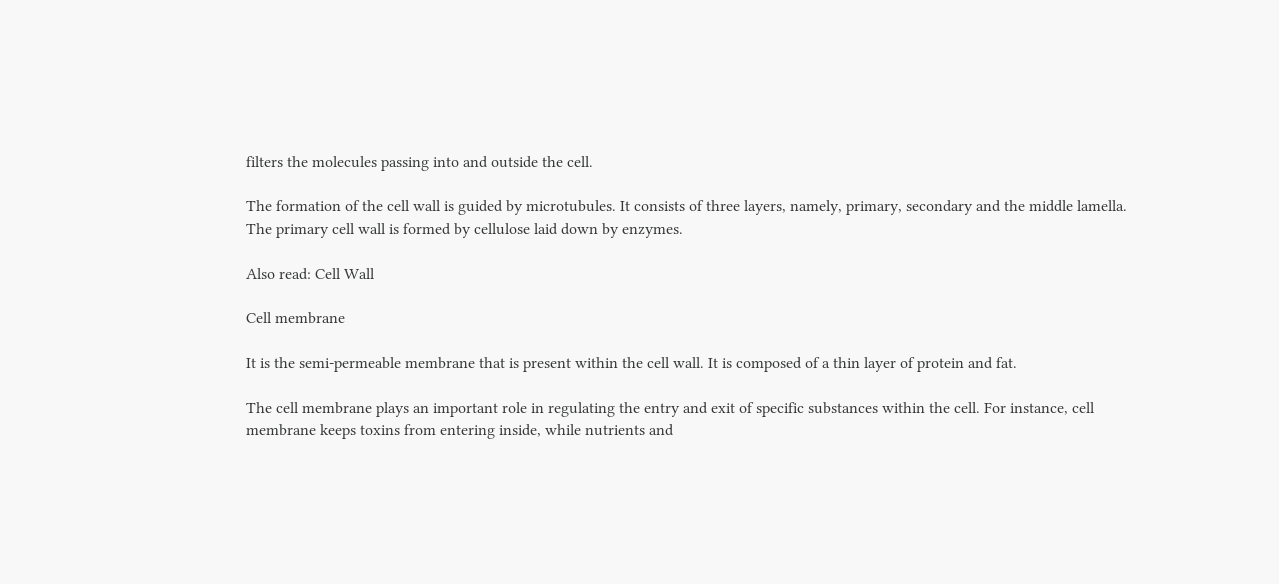filters the molecules passing into and outside the cell.

The formation of the cell wall is guided by microtubules. It consists of three layers, namely, primary, secondary and the middle lamella. The primary cell wall is formed by cellulose laid down by enzymes.

Also read: Cell Wall

Cell membrane

It is the semi-permeable membrane that is present within the cell wall. It is composed of a thin layer of protein and fat.

The cell membrane plays an important role in regulating the entry and exit of specific substances within the cell. For instance, cell membrane keeps toxins from entering inside, while nutrients and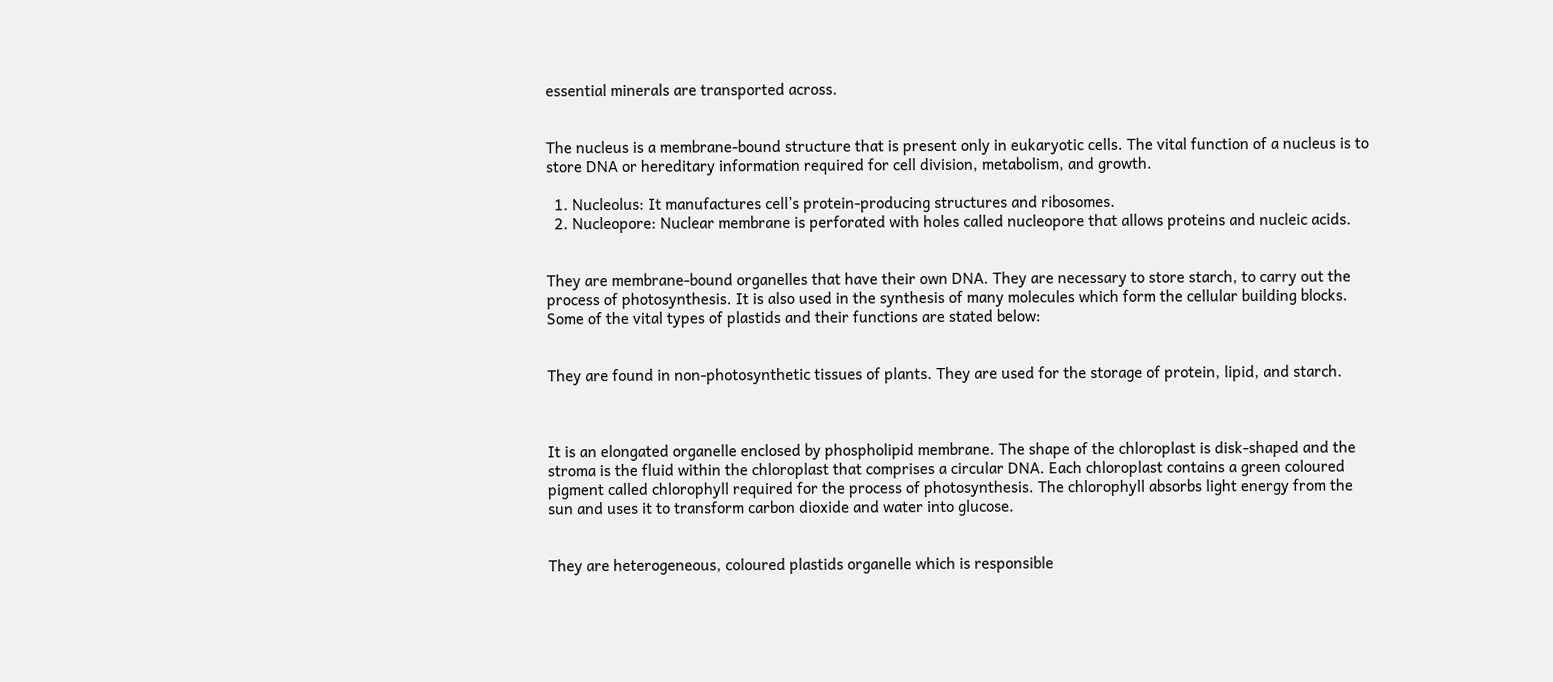essential minerals are transported across.


The nucleus is a membrane-bound structure that is present only in eukaryotic cells. The vital function of a nucleus is to store DNA or hereditary information required for cell division, metabolism, and growth.

  1. Nucleolus: It manufactures cell’s protein-producing structures and ribosomes.
  2. Nucleopore: Nuclear membrane is perforated with holes called nucleopore that allows proteins and nucleic acids.


They are membrane-bound organelles that have their own DNA. They are necessary to store starch, to carry out the process of photosynthesis. It is also used in the synthesis of many molecules which form the cellular building blocks. Some of the vital types of plastids and their functions are stated below:


They are found in non-photosynthetic tissues of plants. They are used for the storage of protein, lipid, and starch.



It is an elongated organelle enclosed by phospholipid membrane. The shape of the chloroplast is disk-shaped and the stroma is the fluid within the chloroplast that comprises a circular DNA. Each chloroplast contains a green coloured pigment called chlorophyll required for the process of photosynthesis. The chlorophyll absorbs light energy from the sun and uses it to transform carbon dioxide and water into glucose.


They are heterogeneous, coloured plastids organelle which is responsible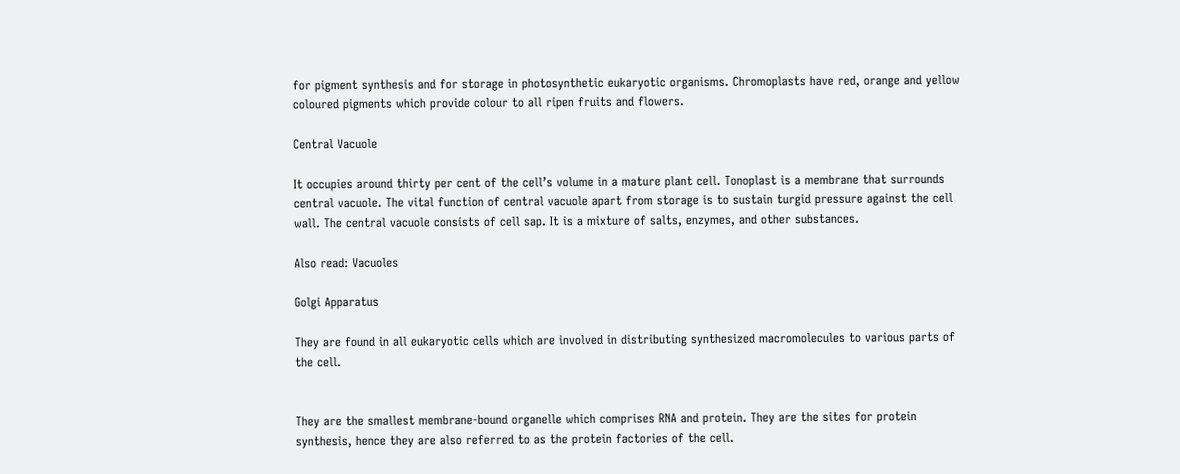for pigment synthesis and for storage in photosynthetic eukaryotic organisms. Chromoplasts have red, orange and yellow coloured pigments which provide colour to all ripen fruits and flowers.

Central Vacuole

It occupies around thirty per cent of the cell’s volume in a mature plant cell. Tonoplast is a membrane that surrounds central vacuole. The vital function of central vacuole apart from storage is to sustain turgid pressure against the cell wall. The central vacuole consists of cell sap. It is a mixture of salts, enzymes, and other substances.

Also read: Vacuoles

Golgi Apparatus

They are found in all eukaryotic cells which are involved in distributing synthesized macromolecules to various parts of the cell.


They are the smallest membrane-bound organelle which comprises RNA and protein. They are the sites for protein synthesis, hence they are also referred to as the protein factories of the cell.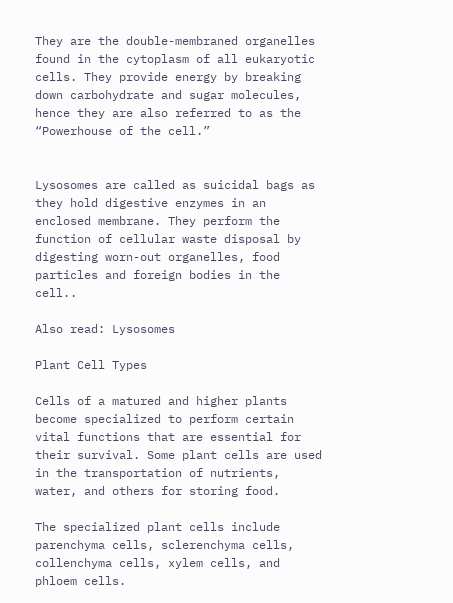They are the double-membraned organelles found in the cytoplasm of all eukaryotic cells. They provide energy by breaking down carbohydrate and sugar molecules, hence they are also referred to as the “Powerhouse of the cell.”


Lysosomes are called as suicidal bags as they hold digestive enzymes in an enclosed membrane. They perform the function of cellular waste disposal by digesting worn-out organelles, food particles and foreign bodies in the cell..

Also read: Lysosomes

Plant Cell Types

Cells of a matured and higher plants become specialized to perform certain vital functions that are essential for their survival. Some plant cells are used in the transportation of nutrients, water, and others for storing food.

The specialized plant cells include parenchyma cells, sclerenchyma cells, collenchyma cells, xylem cells, and phloem cells.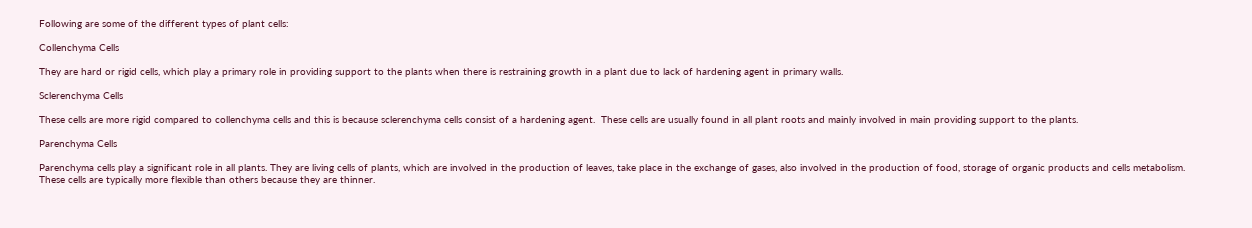Following are some of the different types of plant cells:

Collenchyma Cells

They are hard or rigid cells, which play a primary role in providing support to the plants when there is restraining growth in a plant due to lack of hardening agent in primary walls.

Sclerenchyma Cells

These cells are more rigid compared to collenchyma cells and this is because sclerenchyma cells consist of a hardening agent.  These cells are usually found in all plant roots and mainly involved in main providing support to the plants.

Parenchyma Cells

Parenchyma cells play a significant role in all plants. They are living cells of plants, which are involved in the production of leaves, take place in the exchange of gases, also involved in the production of food, storage of organic products and cells metabolism. These cells are typically more flexible than others because they are thinner.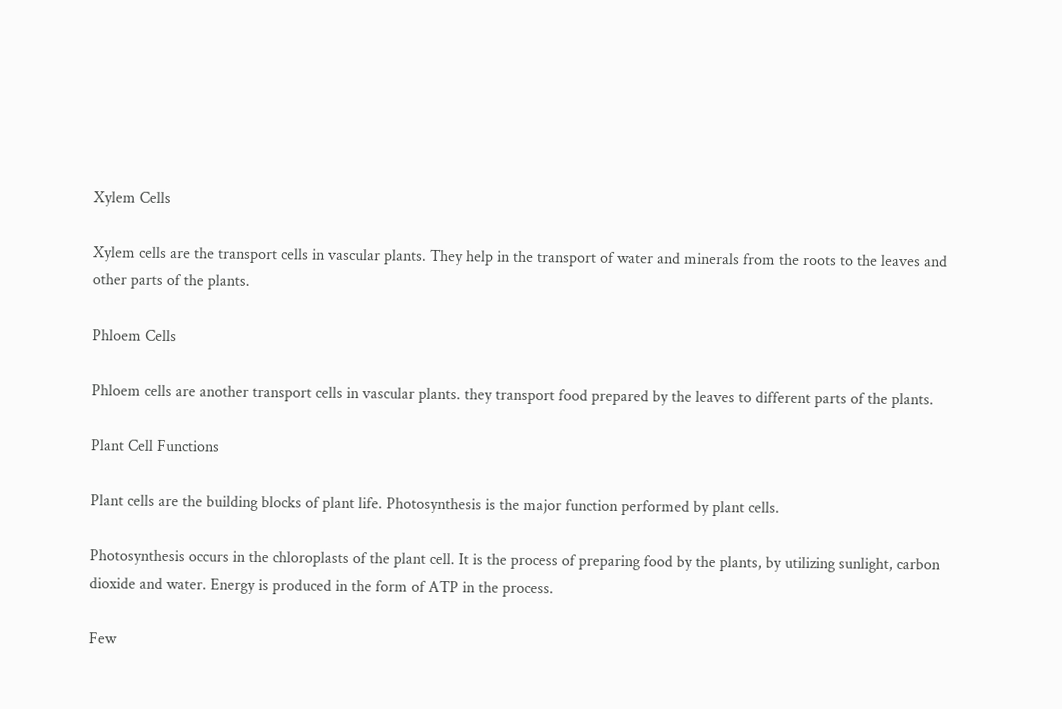Xylem Cells

Xylem cells are the transport cells in vascular plants. They help in the transport of water and minerals from the roots to the leaves and other parts of the plants.

Phloem Cells

Phloem cells are another transport cells in vascular plants. they transport food prepared by the leaves to different parts of the plants.

Plant Cell Functions

Plant cells are the building blocks of plant life. Photosynthesis is the major function performed by plant cells.

Photosynthesis occurs in the chloroplasts of the plant cell. It is the process of preparing food by the plants, by utilizing sunlight, carbon dioxide and water. Energy is produced in the form of ATP in the process.

Few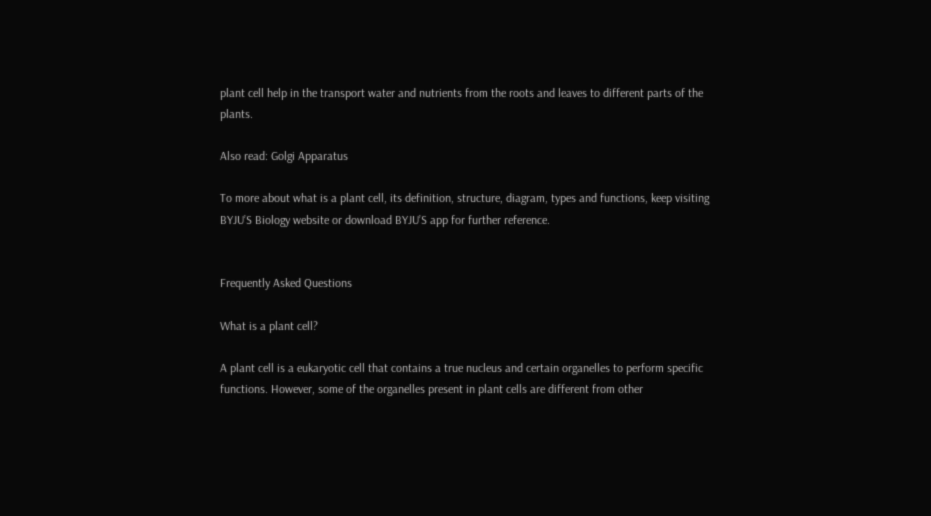plant cell help in the transport water and nutrients from the roots and leaves to different parts of the plants.

Also read: Golgi Apparatus

To more about what is a plant cell, its definition, structure, diagram, types and functions, keep visiting BYJU’S Biology website or download BYJU’S app for further reference.


Frequently Asked Questions

What is a plant cell?

A plant cell is a eukaryotic cell that contains a true nucleus and certain organelles to perform specific functions. However, some of the organelles present in plant cells are different from other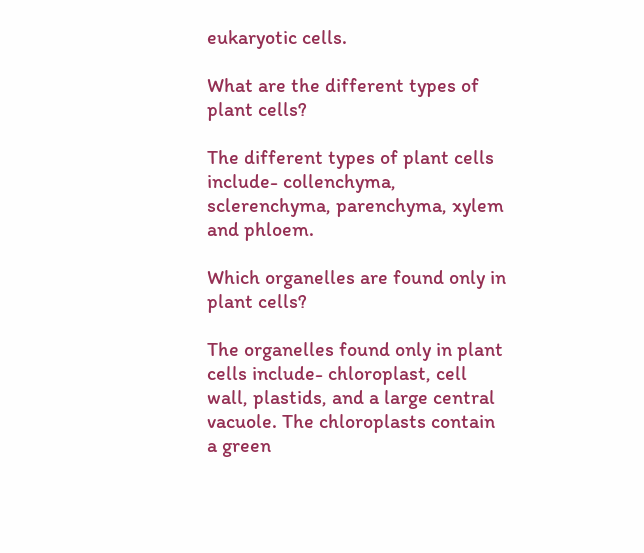eukaryotic cells.

What are the different types of plant cells?

The different types of plant cells include- collenchyma, sclerenchyma, parenchyma, xylem and phloem.

Which organelles are found only in plant cells?

The organelles found only in plant cells include- chloroplast, cell wall, plastids, and a large central vacuole. The chloroplasts contain a green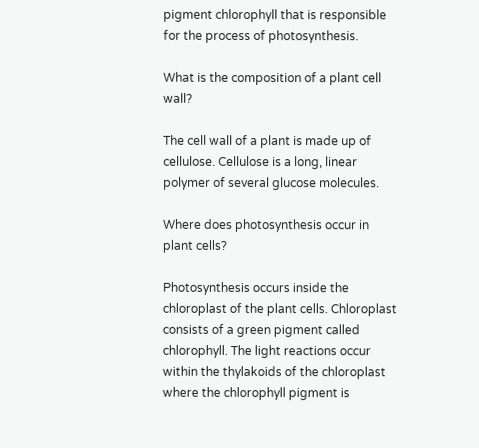pigment chlorophyll that is responsible for the process of photosynthesis.

What is the composition of a plant cell wall?

The cell wall of a plant is made up of cellulose. Cellulose is a long, linear polymer of several glucose molecules.

Where does photosynthesis occur in plant cells?

Photosynthesis occurs inside the chloroplast of the plant cells. Chloroplast consists of a green pigment called chlorophyll. The light reactions occur within the thylakoids of the chloroplast where the chlorophyll pigment is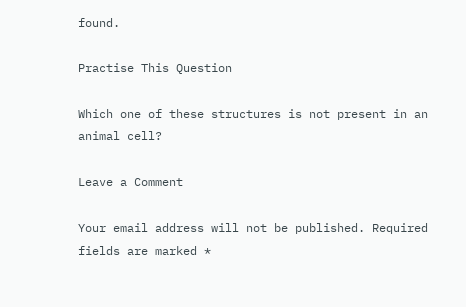found.

Practise This Question

Which one of these structures is not present in an animal cell?

Leave a Comment

Your email address will not be published. Required fields are marked *